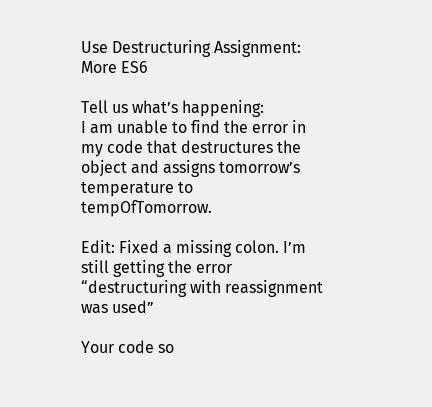Use Destructuring Assignment: More ES6

Tell us what’s happening:
I am unable to find the error in my code that destructures the object and assigns tomorrow’s temperature to tempOfTomorrow.

Edit: Fixed a missing colon. I’m still getting the error “destructuring with reassignment was used”

Your code so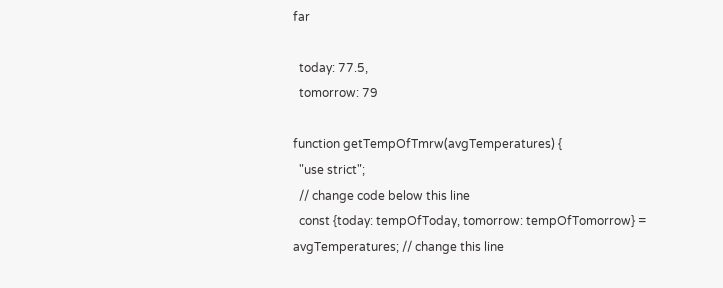far

  today: 77.5,
  tomorrow: 79

function getTempOfTmrw(avgTemperatures) {
  "use strict";
  // change code below this line
  const {today: tempOfToday, tomorrow: tempOfTomorrow} = avgTemperatures; // change this line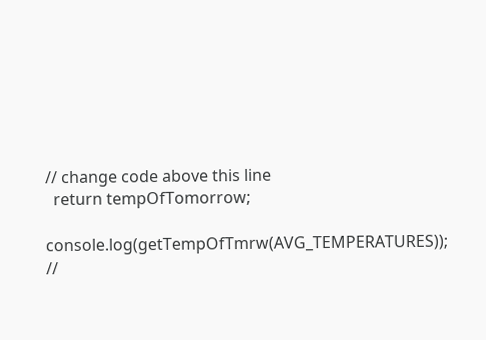// change code above this line
  return tempOfTomorrow;

console.log(getTempOfTmrw(AVG_TEMPERATURES)); //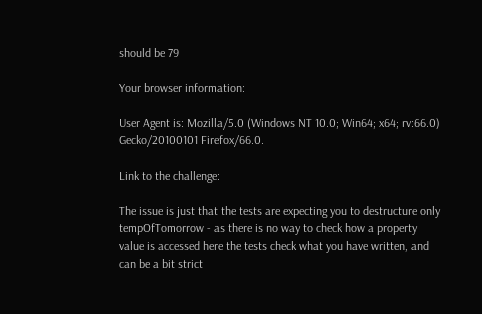should be 79

Your browser information:

User Agent is: Mozilla/5.0 (Windows NT 10.0; Win64; x64; rv:66.0) Gecko/20100101 Firefox/66.0.

Link to the challenge:

The issue is just that the tests are expecting you to destructure only tempOfTomorrow - as there is no way to check how a property value is accessed here the tests check what you have written, and can be a bit strict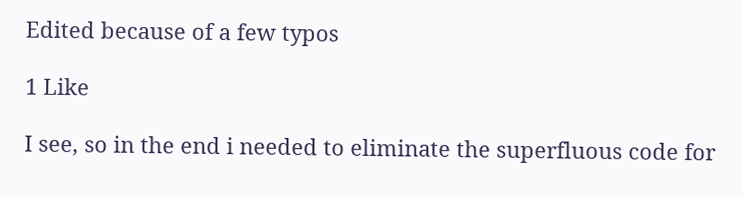Edited because of a few typos

1 Like

I see, so in the end i needed to eliminate the superfluous code for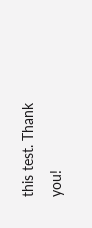this test. Thank you!